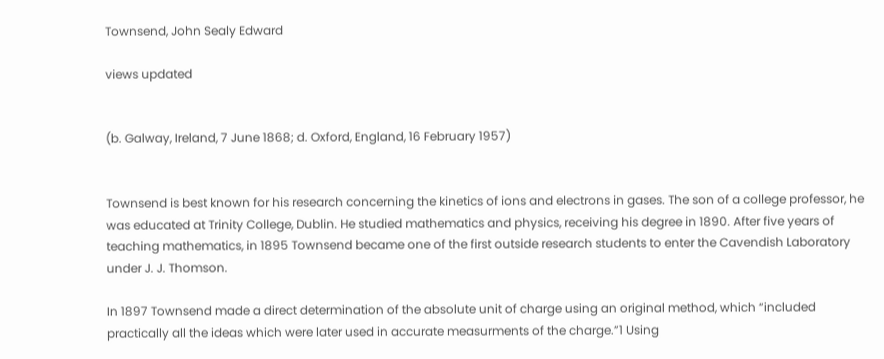Townsend, John Sealy Edward

views updated


(b. Galway, Ireland, 7 June 1868; d. Oxford, England, 16 February 1957)


Townsend is best known for his research concerning the kinetics of ions and electrons in gases. The son of a college professor, he was educated at Trinity College, Dublin. He studied mathematics and physics, receiving his degree in 1890. After five years of teaching mathematics, in 1895 Townsend became one of the first outside research students to enter the Cavendish Laboratory under J. J. Thomson.

In 1897 Townsend made a direct determination of the absolute unit of charge using an original method, which “included practically all the ideas which were later used in accurate measurments of the charge.”1 Using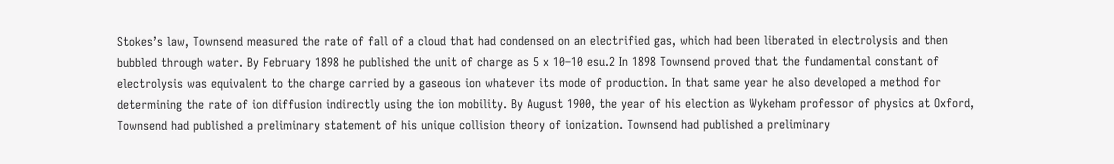Stokes’s law, Townsend measured the rate of fall of a cloud that had condensed on an electrified gas, which had been liberated in electrolysis and then bubbled through water. By February 1898 he published the unit of charge as 5 x 10–10 esu.2 In 1898 Townsend proved that the fundamental constant of electrolysis was equivalent to the charge carried by a gaseous ion whatever its mode of production. In that same year he also developed a method for determining the rate of ion diffusion indirectly using the ion mobility. By August 1900, the year of his election as Wykeham professor of physics at Oxford, Townsend had published a preliminary statement of his unique collision theory of ionization. Townsend had published a preliminary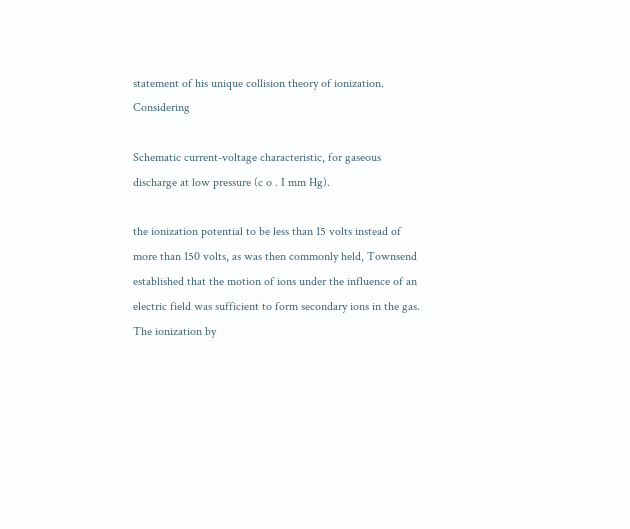statement of his unique collision theory of ionization. Considering

Schematic current-voltage characteristic, for gaseous discharge at low pressure (c o . I mm Hg).

the ionization potential to be less than 15 volts instead of more than 150 volts, as was then commonly held, Townsend established that the motion of ions under the influence of an electric field was sufficient to form secondary ions in the gas. The ionization by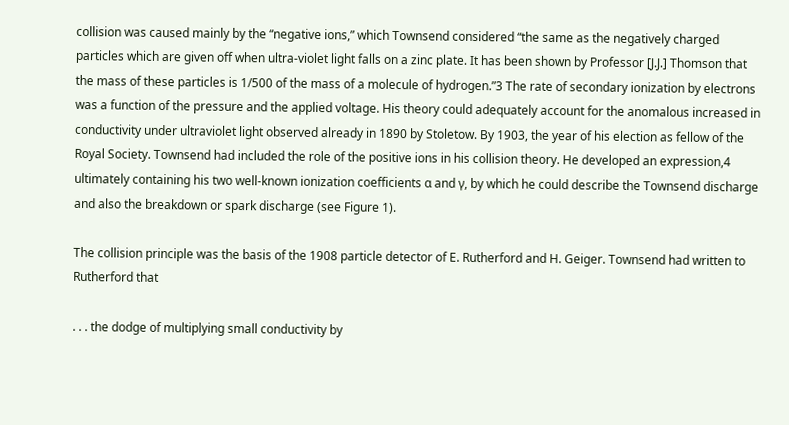collision was caused mainly by the “negative ions,” which Townsend considered “the same as the negatively charged particles which are given off when ultra-violet light falls on a zinc plate. It has been shown by Professor [J.J.] Thomson that the mass of these particles is 1/500 of the mass of a molecule of hydrogen.”3 The rate of secondary ionization by electrons was a function of the pressure and the applied voltage. His theory could adequately account for the anomalous increased in conductivity under ultraviolet light observed already in 1890 by Stoletow. By 1903, the year of his election as fellow of the Royal Society. Townsend had included the role of the positive ions in his collision theory. He developed an expression,4 ultimately containing his two well-known ionization coefficients α and γ, by which he could describe the Townsend discharge and also the breakdown or spark discharge (see Figure 1).

The collision principle was the basis of the 1908 particle detector of E. Rutherford and H. Geiger. Townsend had written to Rutherford that

. . . the dodge of multiplying small conductivity by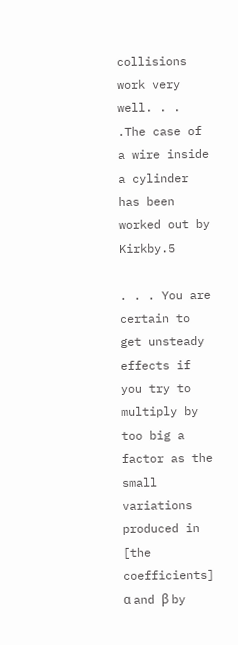collisions work very well. . . .The case of a wire inside a cylinder has been worked out by Kirkby.5

. . . You are certain to get unsteady effects if you try to multiply by too big a factor as the small variations produced in [the coefficients] α and β by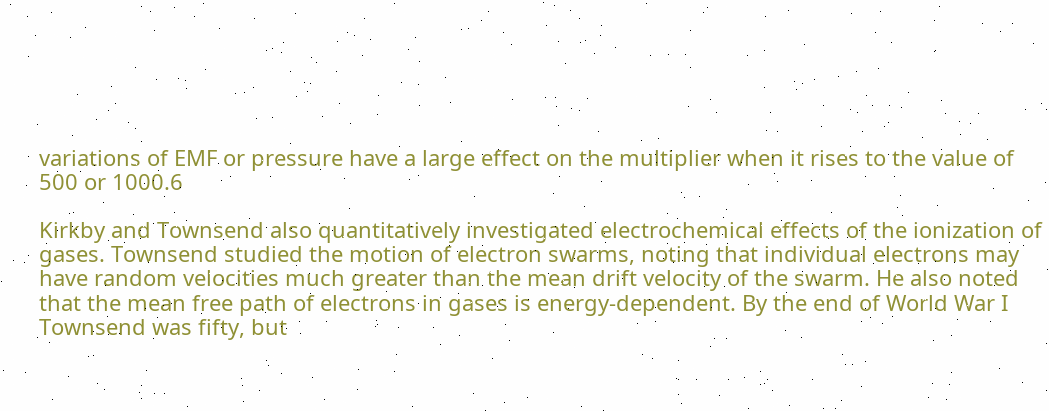variations of EMF or pressure have a large effect on the multiplier when it rises to the value of 500 or 1000.6

Kirkby and Townsend also quantitatively investigated electrochemical effects of the ionization of gases. Townsend studied the motion of electron swarms, noting that individual electrons may have random velocities much greater than the mean drift velocity of the swarm. He also noted that the mean free path of electrons in gases is energy-dependent. By the end of World War I Townsend was fifty, but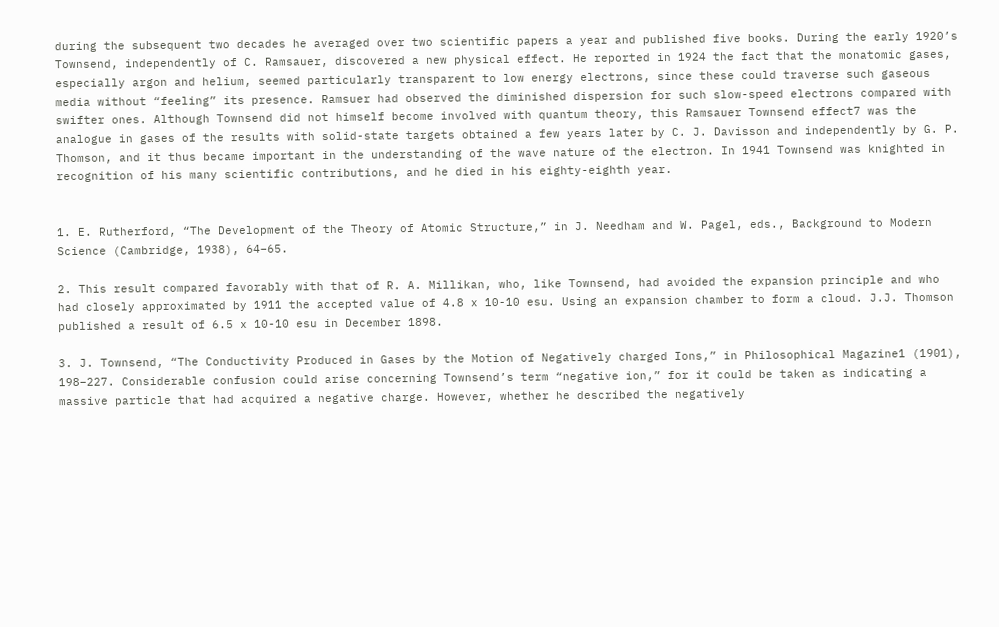during the subsequent two decades he averaged over two scientific papers a year and published five books. During the early 1920’s Townsend, independently of C. Ramsauer, discovered a new physical effect. He reported in 1924 the fact that the monatomic gases, especially argon and helium, seemed particularly transparent to low energy electrons, since these could traverse such gaseous media without “feeling” its presence. Ramsuer had observed the diminished dispersion for such slow-speed electrons compared with swifter ones. Although Townsend did not himself become involved with quantum theory, this Ramsauer Townsend effect7 was the analogue in gases of the results with solid-state targets obtained a few years later by C. J. Davisson and independently by G. P. Thomson, and it thus became important in the understanding of the wave nature of the electron. In 1941 Townsend was knighted in recognition of his many scientific contributions, and he died in his eighty-eighth year.


1. E. Rutherford, “The Development of the Theory of Atomic Structure,” in J. Needham and W. Pagel, eds., Background to Modern Science (Cambridge, 1938), 64–65.

2. This result compared favorably with that of R. A. Millikan, who, like Townsend, had avoided the expansion principle and who had closely approximated by 1911 the accepted value of 4.8 x 10-10 esu. Using an expansion chamber to form a cloud. J.J. Thomson published a result of 6.5 x 10-10 esu in December 1898.

3. J. Townsend, “The Conductivity Produced in Gases by the Motion of Negatively charged Ions,” in Philosophical Magazine1 (1901), 198–227. Considerable confusion could arise concerning Townsend’s term “negative ion,” for it could be taken as indicating a massive particle that had acquired a negative charge. However, whether he described the negatively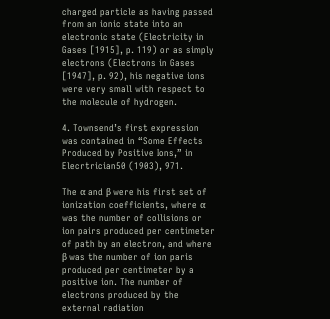charged particle as having passed from an ionic state into an electronic state (Electricity in Gases [1915], p. 119) or as simply electrons (Electrons in Gases [1947], p. 92), his negative ions were very small with respect to the molecule of hydrogen.

4. Townsend’s first expression was contained in “Some Effects Produced by Positive Ions,” in Elecrtrician50 (1903), 971.

The α and β were his first set of ionization coefficients, where α was the number of collisions or ion pairs produced per centimeter of path by an electron, and where β was the number of ion paris produced per centimeter by a positive ion. The number of electrons produced by the external radiation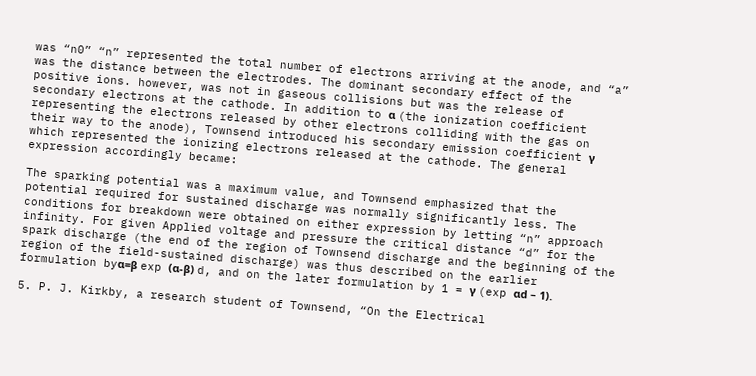was “n0” “n” represented the total number of electrons arriving at the anode, and “a” was the distance between the electrodes. The dominant secondary effect of the positive ions. however, was not in gaseous collisions but was the release of secondary electrons at the cathode. In addition to α (the ionization coefficient representing the electrons released by other electrons colliding with the gas on their way to the anode), Townsend introduced his secondary emission coefficient γ which represented the ionizing electrons released at the cathode. The general expression accordingly became:

The sparking potential was a maximum value, and Townsend emphasized that the potential required for sustained discharge was normally significantly less. The conditions for breakdown were obtained on either expression by letting “n” approach infinity. For given Applied voltage and pressure the critical distance “d” for the spark discharge (the end of the region of Townsend discharge and the beginning of the region of the field-sustained discharge) was thus described on the earlier formulation byα=β exp (α-β) d, and on the later formulation by 1 = γ (exp αd – 1).

5. P. J. Kirkby, a research student of Townsend, “On the Electrical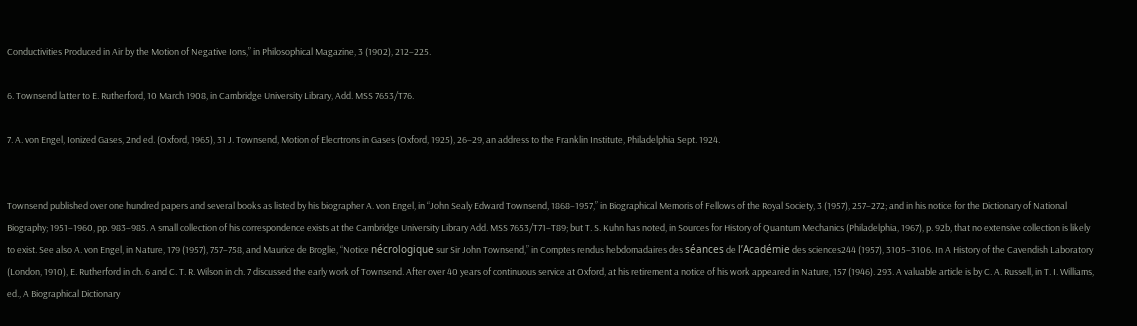Conductivities Produced in Air by the Motion of Negative Ions,” in Philosophical Magazine, 3 (1902), 212–225.

6. Townsend latter to E. Rutherford, 10 March 1908, in Cambridge University Library, Add. MSS 7653/T76.

7. A. von Engel, Ionized Gases, 2nd ed. (Oxford, 1965), 31 J. Townsend, Motion of Elecrtrons in Gases (Oxford, 1925), 26–29, an address to the Franklin Institute, Philadelphia Sept. 1924.


Townsend published over one hundred papers and several books as listed by his biographer A. von Engel, in “John Sealy Edward Townsend, 1868–1957,” in Biographical Memoris of Fellows of the Royal Society, 3 (1957), 257–272; and in his notice for the Dictionary of National Biography; 1951–1960, pp. 983–985. A small collection of his correspondence exists at the Cambridge University Library Add. MSS 7653/T71–T89; but T. S. Kuhn has noted, in Sources for History of Quantum Mechanics (Philadelphia, 1967), p. 92b, that no extensive collection is likely to exist. See also A. von Engel, in Nature, 179 (1957), 757–758, and Maurice de Broglie, “Notice nécrologique sur Sir John Townsend,” in Comptes rendus hebdomadaires des séances de l’Académie des sciences244 (1957), 3105–3106. In A History of the Cavendish Laboratory (London, 1910), E. Rutherford in ch. 6 and C. T. R. Wilson in ch. 7 discussed the early work of Townsend. After over 40 years of continuous service at Oxford, at his retirement a notice of his work appeared in Nature, 157 (1946). 293. A valuable article is by C. A. Russell, in T. I. Williams, ed., A Biographical Dictionary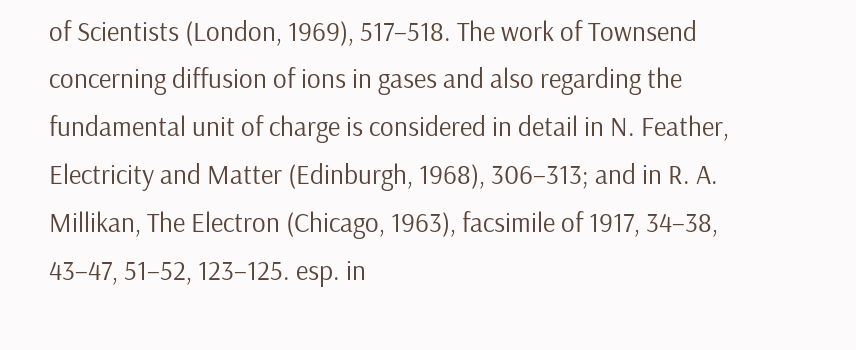of Scientists (London, 1969), 517–518. The work of Townsend concerning diffusion of ions in gases and also regarding the fundamental unit of charge is considered in detail in N. Feather, Electricity and Matter (Edinburgh, 1968), 306–313; and in R. A. Millikan, The Electron (Chicago, 1963), facsimile of 1917, 34–38, 43–47, 51–52, 123–125. esp. in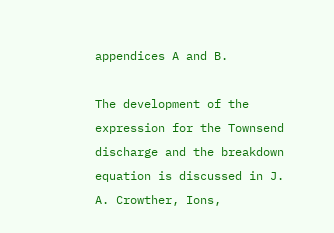appendices A and B.

The development of the expression for the Townsend discharge and the breakdown equation is discussed in J. A. Crowther, Ions,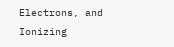Electrons, and Ionizing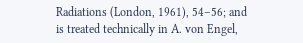Radiations (London, 1961), 54–56; and is treated technically in A. von Engel,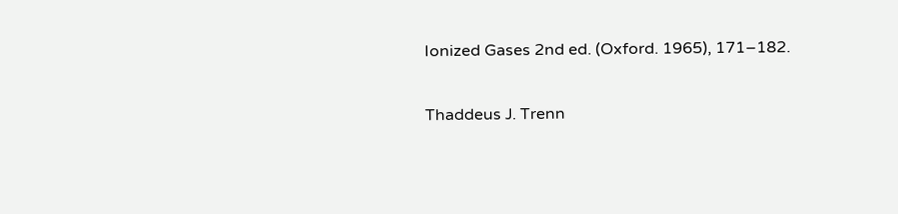Ionized Gases 2nd ed. (Oxford. 1965), 171–182.

Thaddeus J. Trenn